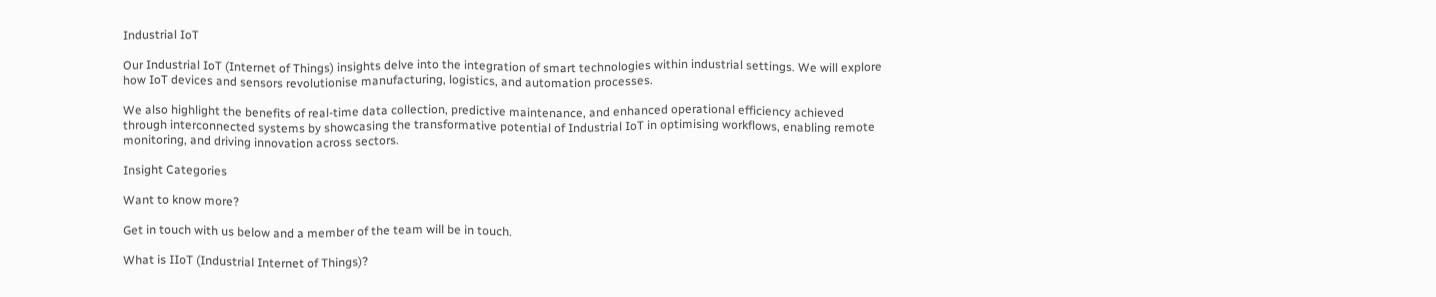Industrial IoT

Our Industrial IoT (Internet of Things) insights delve into the integration of smart technologies within industrial settings. We will explore how IoT devices and sensors revolutionise manufacturing, logistics, and automation processes.

We also highlight the benefits of real-time data collection, predictive maintenance, and enhanced operational efficiency achieved through interconnected systems by showcasing the transformative potential of Industrial IoT in optimising workflows, enabling remote monitoring, and driving innovation across sectors.

Insight Categories

Want to know more?

Get in touch with us below and a member of the team will be in touch.

What is IIoT (Industrial Internet of Things)?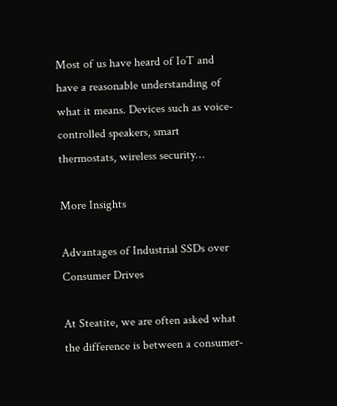Most of us have heard of IoT and have a reasonable understanding of what it means. Devices such as voice-controlled speakers, smart thermostats, wireless security…

More Insights

Advantages of Industrial SSDs over Consumer Drives

At Steatite, we are often asked what the difference is between a consumer-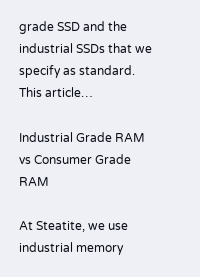grade SSD and the industrial SSDs that we specify as standard. This article…

Industrial Grade RAM vs Consumer Grade RAM

At Steatite, we use industrial memory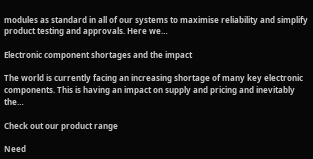modules as standard in all of our systems to maximise reliability and simplify product testing and approvals. Here we…

Electronic component shortages and the impact

The world is currently facing an increasing shortage of many key electronic components. This is having an impact on supply and pricing and inevitably the…

Check out our product range

Need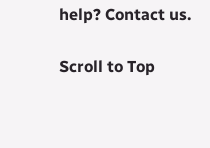help? Contact us.

Scroll to Top